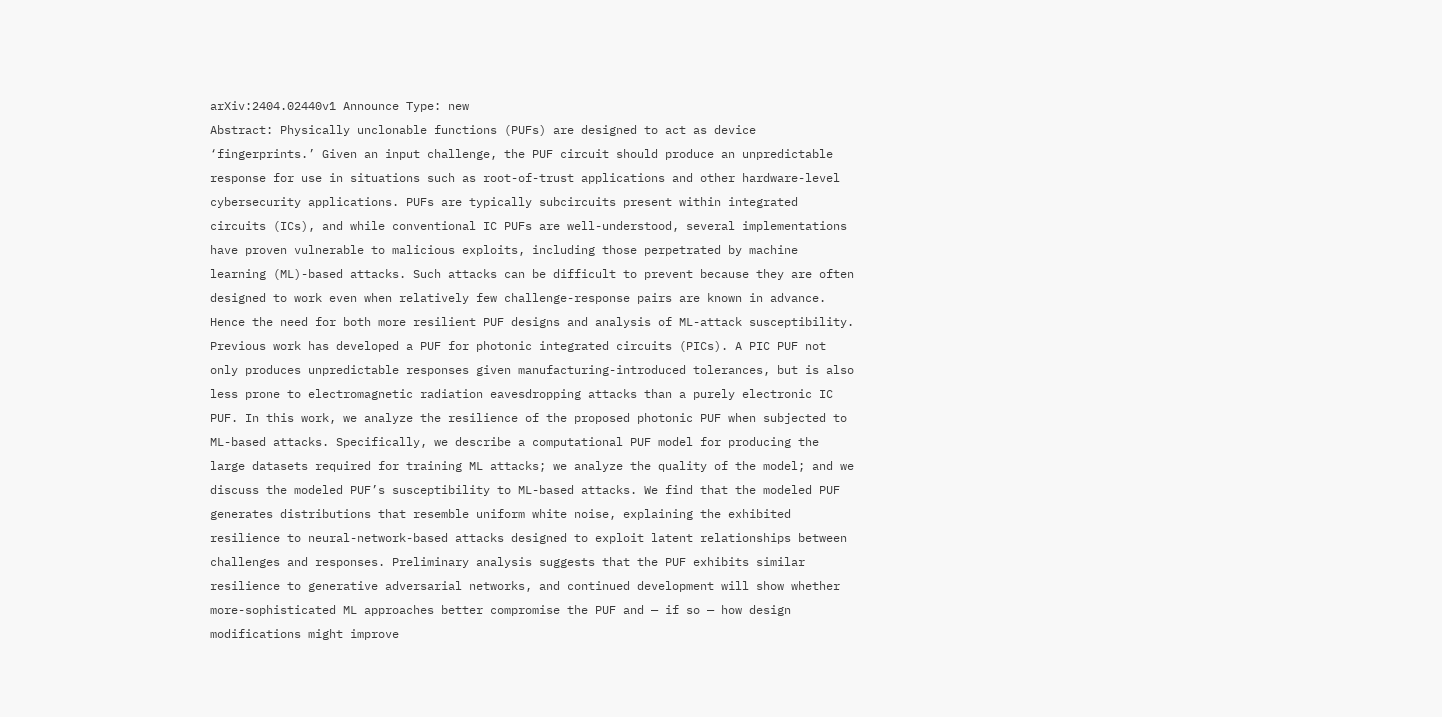arXiv:2404.02440v1 Announce Type: new
Abstract: Physically unclonable functions (PUFs) are designed to act as device ‘fingerprints.’ Given an input challenge, the PUF circuit should produce an unpredictable response for use in situations such as root-of-trust applications and other hardware-level cybersecurity applications. PUFs are typically subcircuits present within integrated circuits (ICs), and while conventional IC PUFs are well-understood, several implementations have proven vulnerable to malicious exploits, including those perpetrated by machine learning (ML)-based attacks. Such attacks can be difficult to prevent because they are often designed to work even when relatively few challenge-response pairs are known in advance. Hence the need for both more resilient PUF designs and analysis of ML-attack susceptibility. Previous work has developed a PUF for photonic integrated circuits (PICs). A PIC PUF not only produces unpredictable responses given manufacturing-introduced tolerances, but is also less prone to electromagnetic radiation eavesdropping attacks than a purely electronic IC PUF. In this work, we analyze the resilience of the proposed photonic PUF when subjected to ML-based attacks. Specifically, we describe a computational PUF model for producing the large datasets required for training ML attacks; we analyze the quality of the model; and we discuss the modeled PUF’s susceptibility to ML-based attacks. We find that the modeled PUF generates distributions that resemble uniform white noise, explaining the exhibited resilience to neural-network-based attacks designed to exploit latent relationships between challenges and responses. Preliminary analysis suggests that the PUF exhibits similar resilience to generative adversarial networks, and continued development will show whether more-sophisticated ML approaches better compromise the PUF and — if so — how design modifications might improve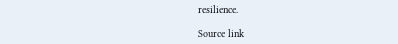resilience.

Source link